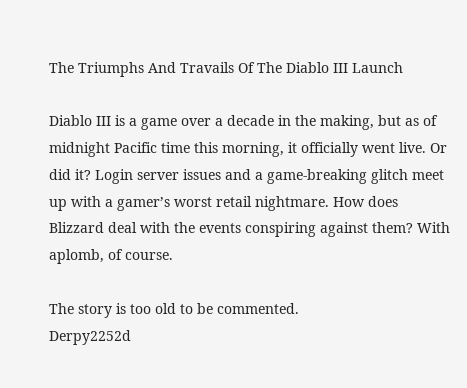The Triumphs And Travails Of The Diablo III Launch

Diablo III is a game over a decade in the making, but as of midnight Pacific time this morning, it officially went live. Or did it? Login server issues and a game-breaking glitch meet up with a gamer’s worst retail nightmare. How does Blizzard deal with the events conspiring against them? With aplomb, of course.

The story is too old to be commented.
Derpy2252d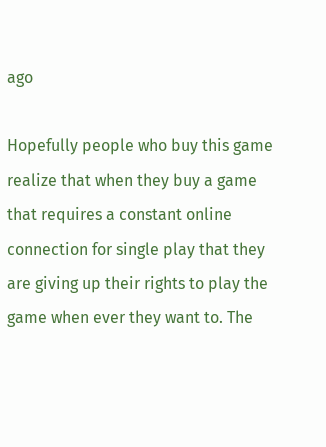ago

Hopefully people who buy this game realize that when they buy a game that requires a constant online connection for single play that they are giving up their rights to play the game when ever they want to. The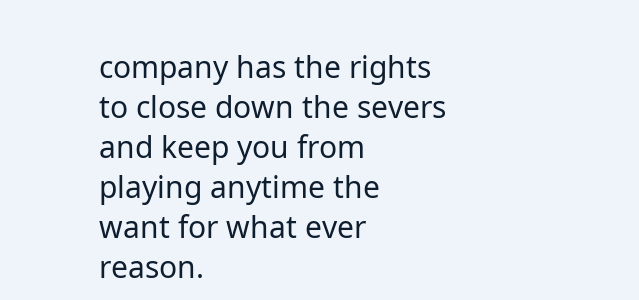company has the rights to close down the severs and keep you from playing anytime the want for what ever reason.